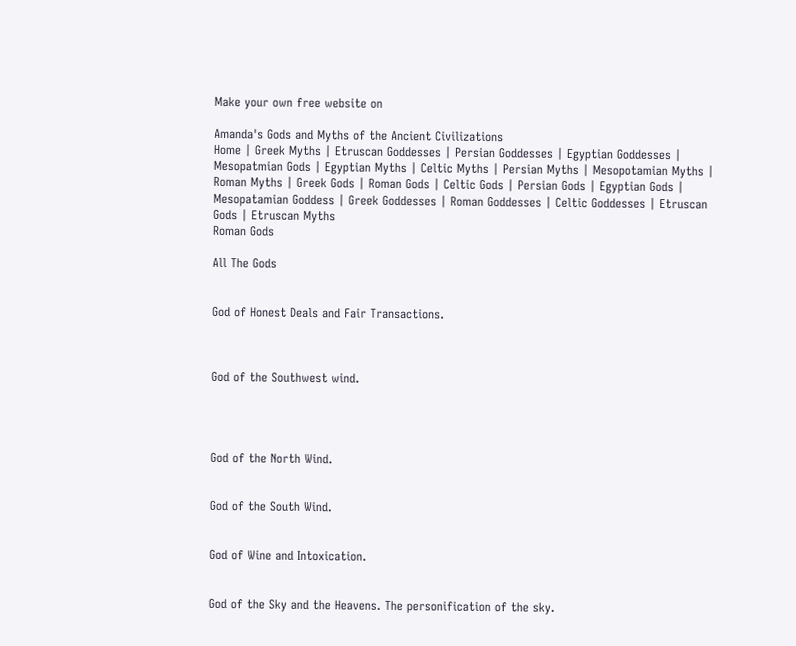Make your own free website on

Amanda's Gods and Myths of the Ancient Civilizations
Home | Greek Myths | Etruscan Goddesses | Persian Goddesses | Egyptian Goddesses | Mesopatmian Gods | Egyptian Myths | Celtic Myths | Persian Myths | Mesopotamian Myths | Roman Myths | Greek Gods | Roman Gods | Celtic Gods | Persian Gods | Egyptian Gods | Mesopatamian Goddess | Greek Goddesses | Roman Goddesses | Celtic Goddesses | Etruscan Gods | Etruscan Myths
Roman Gods

All The Gods


God of Honest Deals and Fair Transactions.



God of the Southwest wind.




God of the North Wind.


God of the South Wind.


God of Wine and Intoxication.


God of the Sky and the Heavens. The personification of the sky.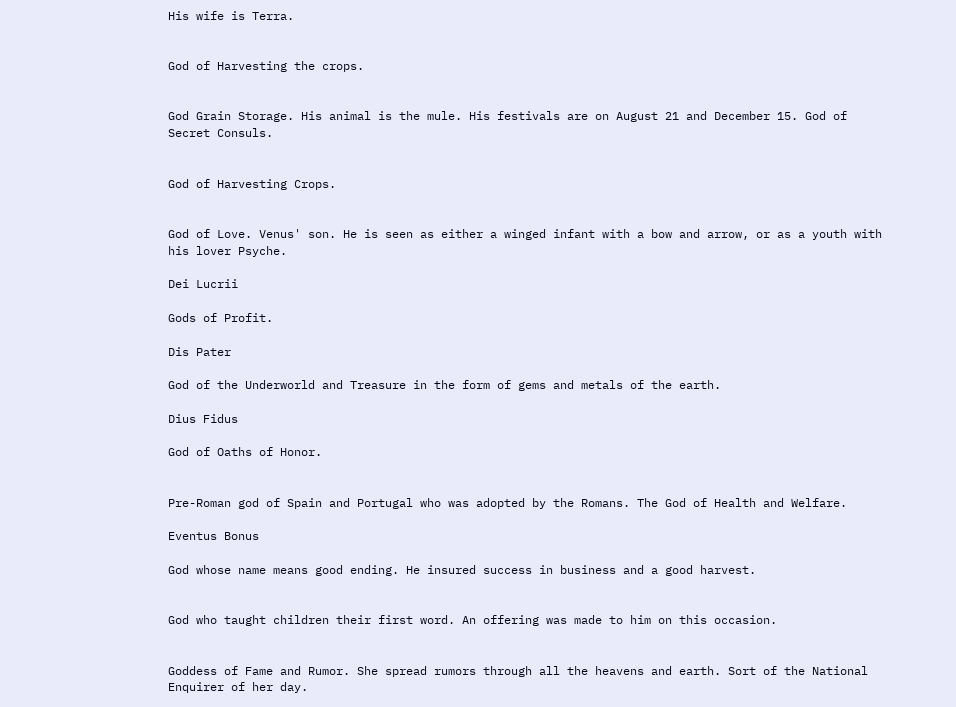His wife is Terra.


God of Harvesting the crops.


God Grain Storage. His animal is the mule. His festivals are on August 21 and December 15. God of Secret Consuls.


God of Harvesting Crops.


God of Love. Venus' son. He is seen as either a winged infant with a bow and arrow, or as a youth with his lover Psyche.

Dei Lucrii

Gods of Profit.

Dis Pater

God of the Underworld and Treasure in the form of gems and metals of the earth.

Dius Fidus

God of Oaths of Honor.


Pre-Roman god of Spain and Portugal who was adopted by the Romans. The God of Health and Welfare.

Eventus Bonus

God whose name means good ending. He insured success in business and a good harvest.


God who taught children their first word. An offering was made to him on this occasion.


Goddess of Fame and Rumor. She spread rumors through all the heavens and earth. Sort of the National Enquirer of her day.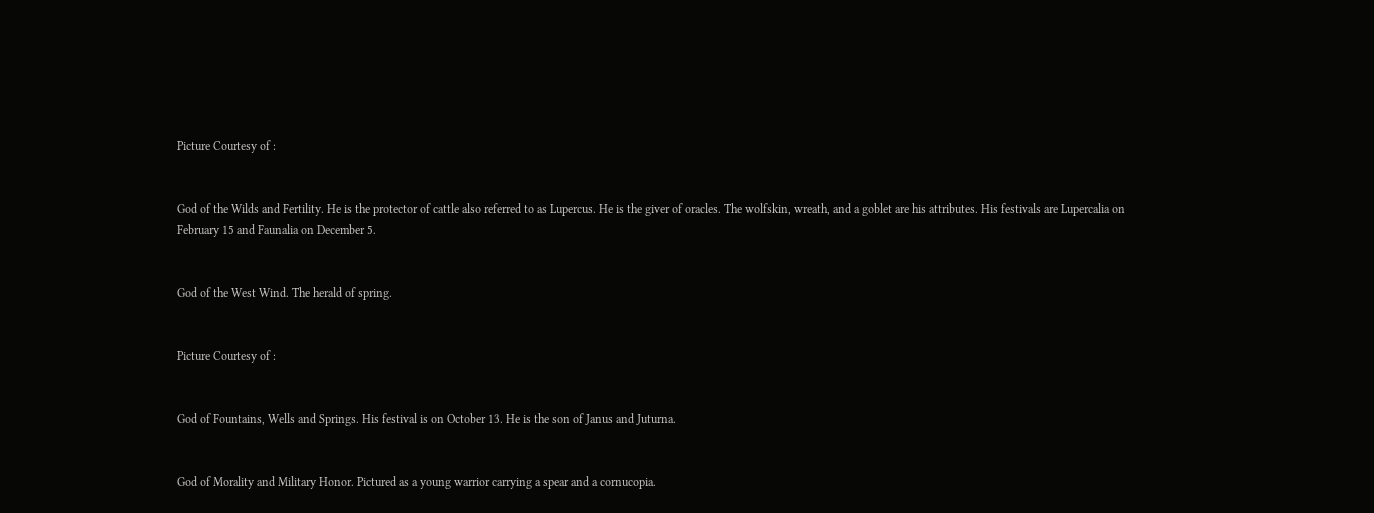Picture Courtesy of :


God of the Wilds and Fertility. He is the protector of cattle also referred to as Lupercus. He is the giver of oracles. The wolfskin, wreath, and a goblet are his attributes. His festivals are Lupercalia on February 15 and Faunalia on December 5.


God of the West Wind. The herald of spring.


Picture Courtesy of :


God of Fountains, Wells and Springs. His festival is on October 13. He is the son of Janus and Juturna.


God of Morality and Military Honor. Pictured as a young warrior carrying a spear and a cornucopia.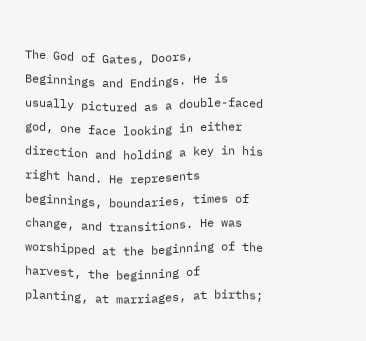The God of Gates, Doors, Beginnings and Endings. He is usually pictured as a double-faced god, one face looking in either direction and holding a key in his right hand. He represents beginnings, boundaries, times of change, and transitions. He was worshipped at the beginning of the harvest, the beginning of planting, at marriages, at births;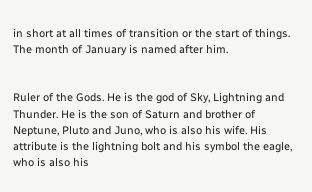in short at all times of transition or the start of things. The month of January is named after him.


Ruler of the Gods. He is the god of Sky, Lightning and Thunder. He is the son of Saturn and brother of Neptune, Pluto and Juno, who is also his wife. His attribute is the lightning bolt and his symbol the eagle, who is also his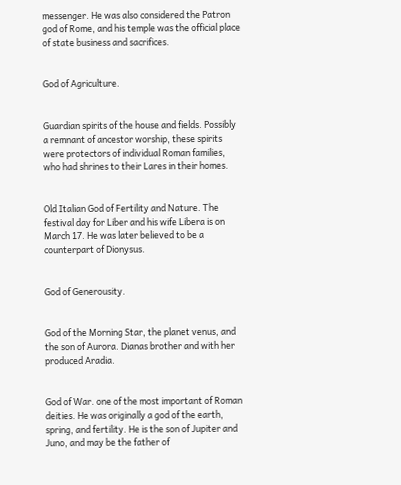messenger. He was also considered the Patron god of Rome, and his temple was the official place of state business and sacrifices.


God of Agriculture.


Guardian spirits of the house and fields. Possibly a remnant of ancestor worship, these spirits were protectors of individual Roman families, who had shrines to their Lares in their homes.


Old Italian God of Fertility and Nature. The festival day for Liber and his wife Libera is on March 17. He was later believed to be a counterpart of Dionysus.


God of Generousity.


God of the Morning Star, the planet venus, and the son of Aurora. Dianas brother and with her produced Aradia.


God of War. one of the most important of Roman deities. He was originally a god of the earth, spring, and fertility. He is the son of Jupiter and Juno, and may be the father of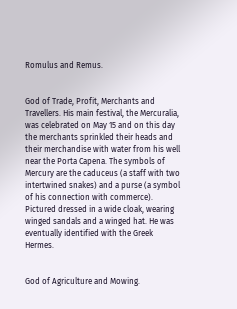Romulus and Remus.


God of Trade, Profit, Merchants and Travellers. His main festival, the Mercuralia, was celebrated on May 15 and on this day the merchants sprinkled their heads and their merchandise with water from his well near the Porta Capena. The symbols of Mercury are the caduceus (a staff with two intertwined snakes) and a purse (a symbol of his connection with commerce). Pictured dressed in a wide cloak, wearing winged sandals and a winged hat. He was eventually identified with the Greek Hermes.


God of Agriculture and Mowing.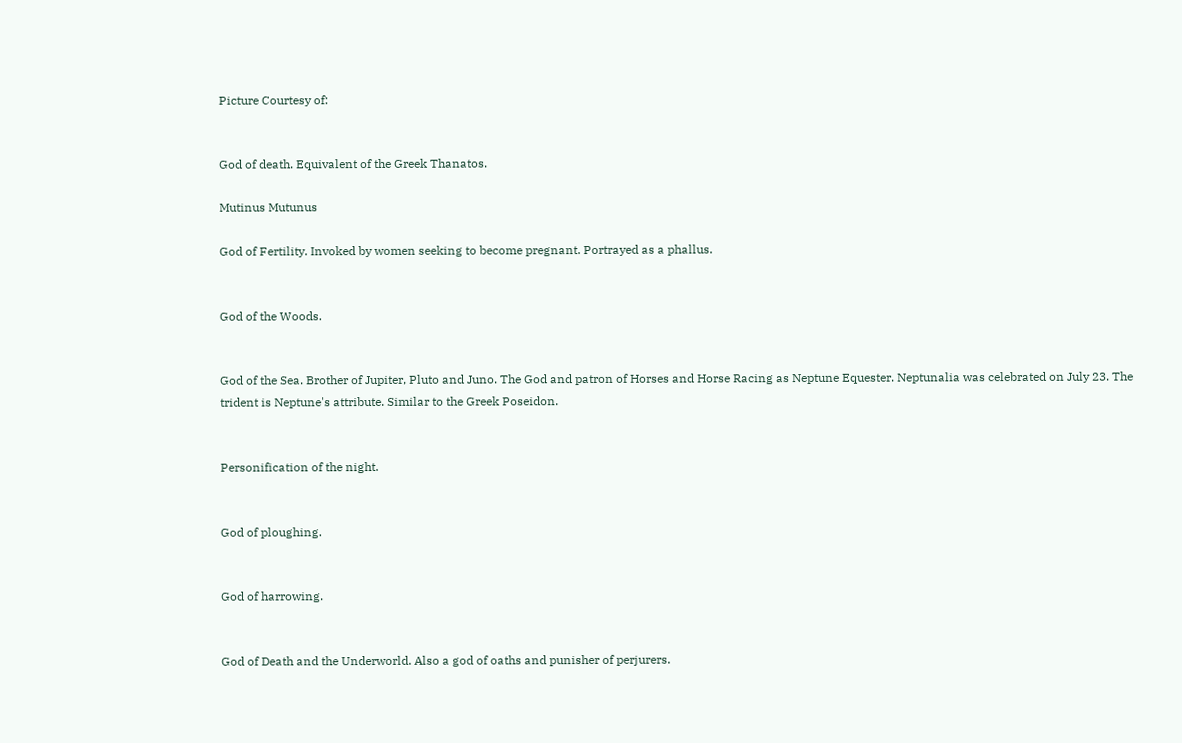Picture Courtesy of:


God of death. Equivalent of the Greek Thanatos.

Mutinus Mutunus

God of Fertility. Invoked by women seeking to become pregnant. Portrayed as a phallus.


God of the Woods.


God of the Sea. Brother of Jupiter, Pluto and Juno. The God and patron of Horses and Horse Racing as Neptune Equester. Neptunalia was celebrated on July 23. The trident is Neptune's attribute. Similar to the Greek Poseidon.


Personification of the night.


God of ploughing.


God of harrowing.


God of Death and the Underworld. Also a god of oaths and punisher of perjurers.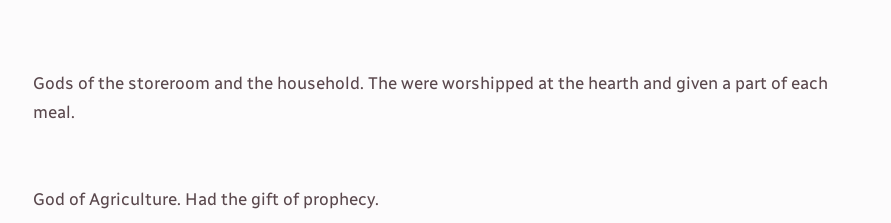Gods of the storeroom and the household. The were worshipped at the hearth and given a part of each meal.


God of Agriculture. Had the gift of prophecy.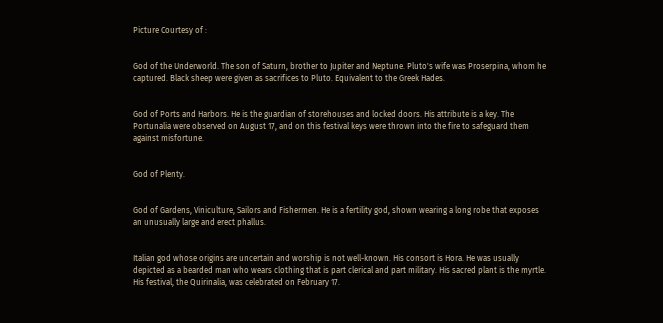Picture Courtesy of :


God of the Underworld. The son of Saturn, brother to Jupiter and Neptune. Pluto's wife was Proserpina, whom he captured. Black sheep were given as sacrifices to Pluto. Equivalent to the Greek Hades.


God of Ports and Harbors. He is the guardian of storehouses and locked doors. His attribute is a key. The Portunalia were observed on August 17, and on this festival keys were thrown into the fire to safeguard them against misfortune.


God of Plenty.


God of Gardens, Viniculture, Sailors and Fishermen. He is a fertility god, shown wearing a long robe that exposes an unusually large and erect phallus.


Italian god whose origins are uncertain and worship is not well-known. His consort is Hora. He was usually depicted as a bearded man who wears clothing that is part clerical and part military. His sacred plant is the myrtle. His festival, the Quirinalia, was celebrated on February 17.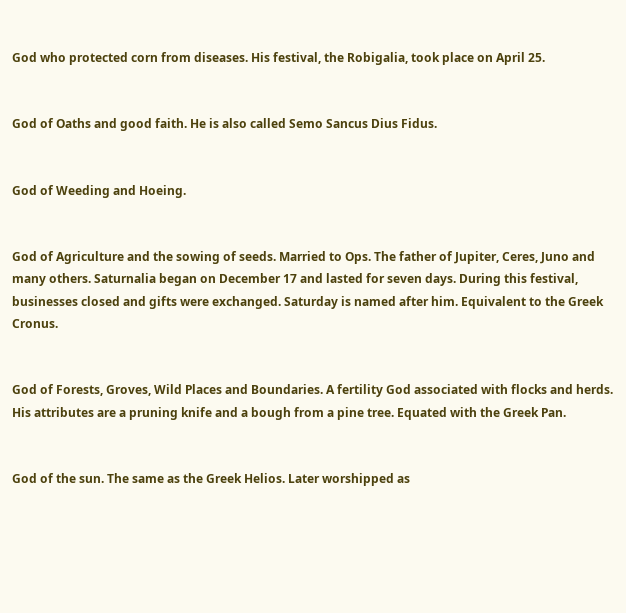God who protected corn from diseases. His festival, the Robigalia, took place on April 25.


God of Oaths and good faith. He is also called Semo Sancus Dius Fidus.


God of Weeding and Hoeing.


God of Agriculture and the sowing of seeds. Married to Ops. The father of Jupiter, Ceres, Juno and many others. Saturnalia began on December 17 and lasted for seven days. During this festival, businesses closed and gifts were exchanged. Saturday is named after him. Equivalent to the Greek Cronus.


God of Forests, Groves, Wild Places and Boundaries. A fertility God associated with flocks and herds. His attributes are a pruning knife and a bough from a pine tree. Equated with the Greek Pan.


God of the sun. The same as the Greek Helios. Later worshipped as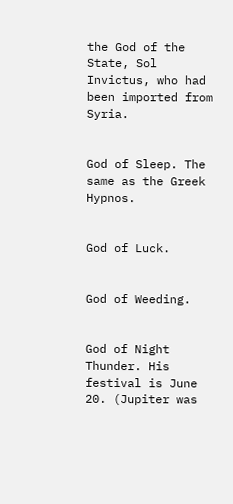the God of the State, Sol Invictus, who had been imported from Syria.


God of Sleep. The same as the Greek Hypnos.


God of Luck.


God of Weeding.


God of Night Thunder. His festival is June 20. (Jupiter was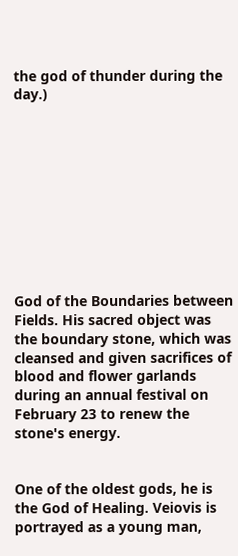the god of thunder during the day.)










God of the Boundaries between Fields. His sacred object was the boundary stone, which was cleansed and given sacrifices of blood and flower garlands during an annual festival on February 23 to renew the stone's energy.


One of the oldest gods, he is the God of Healing. Veiovis is portrayed as a young man,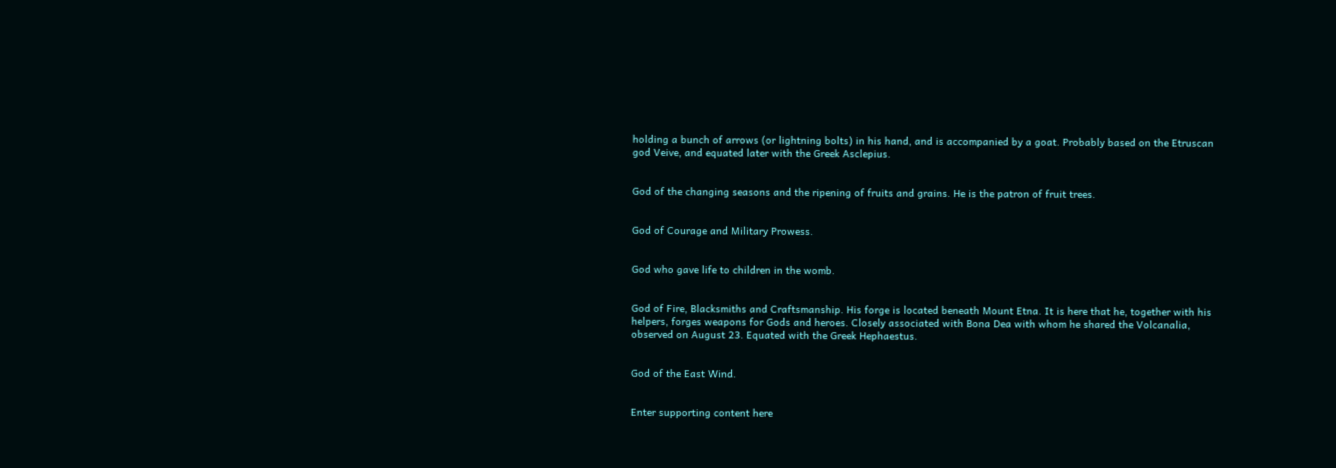holding a bunch of arrows (or lightning bolts) in his hand, and is accompanied by a goat. Probably based on the Etruscan god Veive, and equated later with the Greek Asclepius.


God of the changing seasons and the ripening of fruits and grains. He is the patron of fruit trees.


God of Courage and Military Prowess.


God who gave life to children in the womb.


God of Fire, Blacksmiths and Craftsmanship. His forge is located beneath Mount Etna. It is here that he, together with his helpers, forges weapons for Gods and heroes. Closely associated with Bona Dea with whom he shared the Volcanalia, observed on August 23. Equated with the Greek Hephaestus.


God of the East Wind.


Enter supporting content here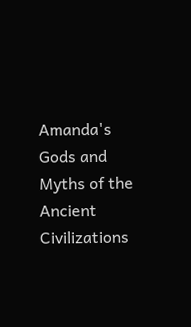Amanda's Gods and Myths of the Ancient Civilizations